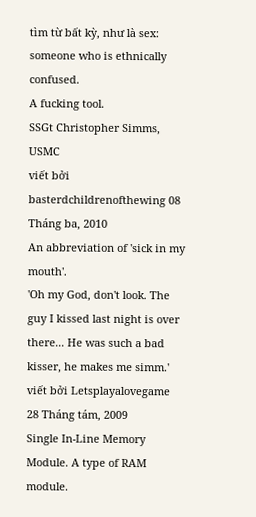tìm từ bất kỳ, như là sex:
someone who is ethnically confused.
A fucking tool.
SSGt Christopher Simms, USMC
viết bởi basterdchildrenofthewing 08 Tháng ba, 2010
An abbreviation of 'sick in my mouth'.
'Oh my God, don't look. The guy I kissed last night is over there... He was such a bad kisser, he makes me simm.'
viết bởi Letsplayalovegame 28 Tháng tám, 2009
Single In-Line Memory Module. A type of RAM module.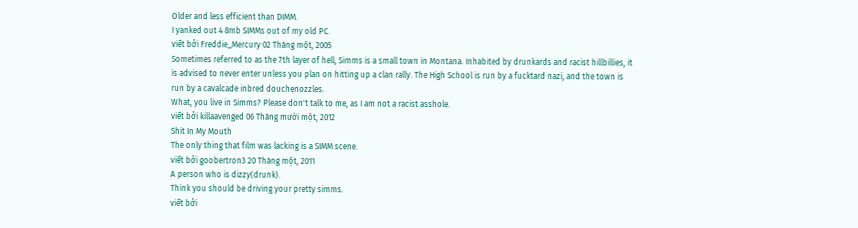Older and less efficient than DIMM.
I yanked out 4 8mb SIMMs out of my old PC.
viết bởi Freddie_Mercury 02 Tháng một, 2005
Sometimes referred to as the 7th layer of hell, Simms is a small town in Montana. Inhabited by drunkards and racist hillbillies, it is advised to never enter unless you plan on hitting up a clan rally. The High School is run by a fucktard nazi, and the town is run by a cavalcade inbred douchenozzles.
What, you live in Simms? Please don't talk to me, as I am not a racist asshole.
viết bởi killaavenged 06 Tháng mười một, 2012
Shit In My Mouth
The only thing that film was lacking is a SIMM scene.
viết bởi goobertron3 20 Tháng một, 2011
A person who is dizzy(drunk).
Think you should be driving your pretty simms.
viết bởi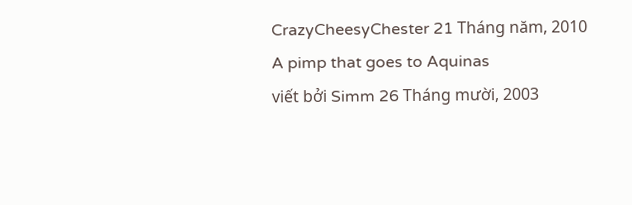CrazyCheesyChester 21 Tháng năm, 2010
A pimp that goes to Aquinas
viết bởi Simm 26 Tháng mười, 2003